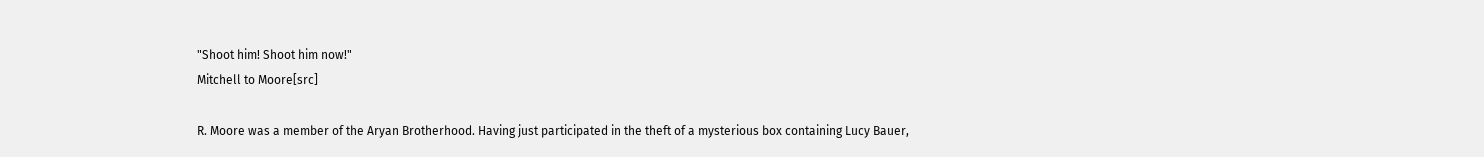"Shoot him! Shoot him now!"
Mitchell to Moore[src]

R. Moore was a member of the Aryan Brotherhood. Having just participated in the theft of a mysterious box containing Lucy Bauer,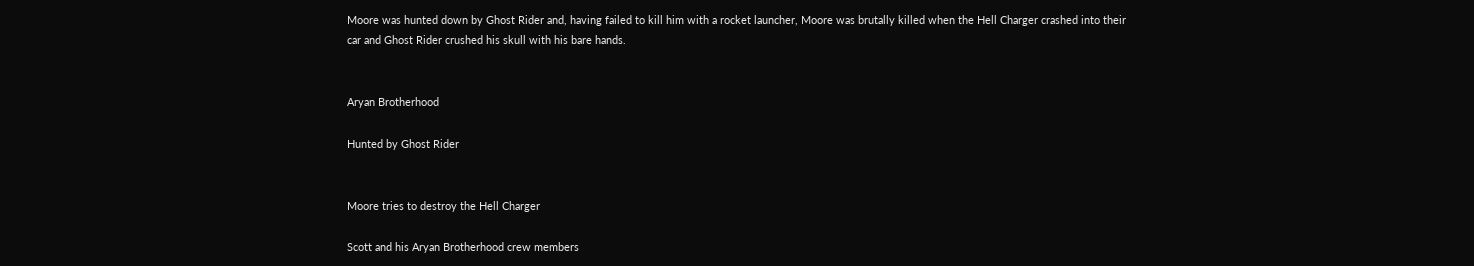Moore was hunted down by Ghost Rider and, having failed to kill him with a rocket launcher, Moore was brutally killed when the Hell Charger crashed into their car and Ghost Rider crushed his skull with his bare hands.


Aryan Brotherhood

Hunted by Ghost Rider


Moore tries to destroy the Hell Charger

Scott and his Aryan Brotherhood crew members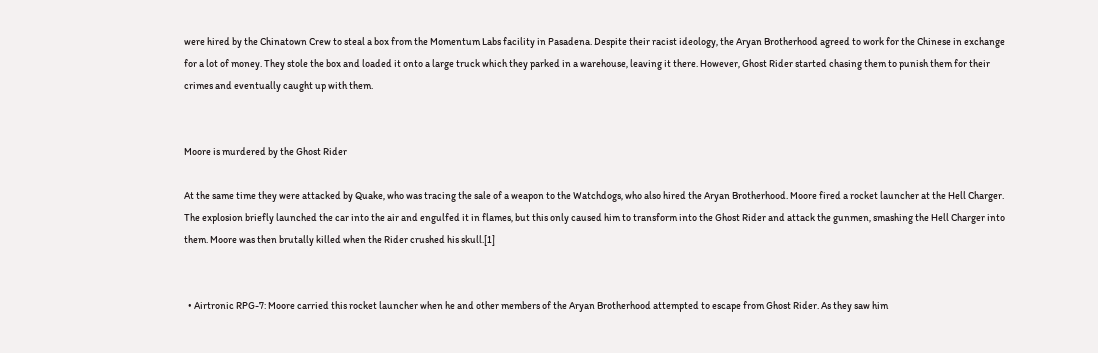were hired by the Chinatown Crew to steal a box from the Momentum Labs facility in Pasadena. Despite their racist ideology, the Aryan Brotherhood agreed to work for the Chinese in exchange for a lot of money. They stole the box and loaded it onto a large truck which they parked in a warehouse, leaving it there. However, Ghost Rider started chasing them to punish them for their crimes and eventually caught up with them.


Moore is murdered by the Ghost Rider

At the same time they were attacked by Quake, who was tracing the sale of a weapon to the Watchdogs, who also hired the Aryan Brotherhood. Moore fired a rocket launcher at the Hell Charger. The explosion briefly launched the car into the air and engulfed it in flames, but this only caused him to transform into the Ghost Rider and attack the gunmen, smashing the Hell Charger into them. Moore was then brutally killed when the Rider crushed his skull.[1]


  • Airtronic RPG-7: Moore carried this rocket launcher when he and other members of the Aryan Brotherhood attempted to escape from Ghost Rider. As they saw him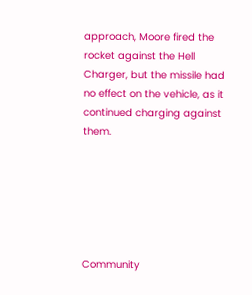approach, Moore fired the rocket against the Hell Charger, but the missile had no effect on the vehicle, as it continued charging against them.






Community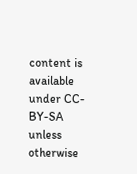content is available under CC-BY-SA unless otherwise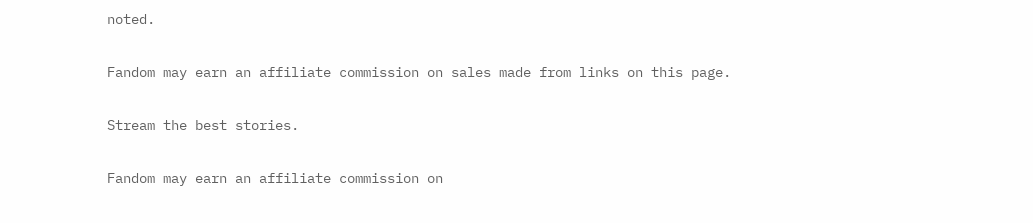noted.

Fandom may earn an affiliate commission on sales made from links on this page.

Stream the best stories.

Fandom may earn an affiliate commission on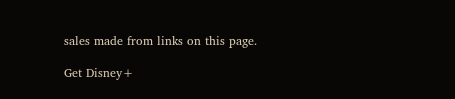sales made from links on this page.

Get Disney+